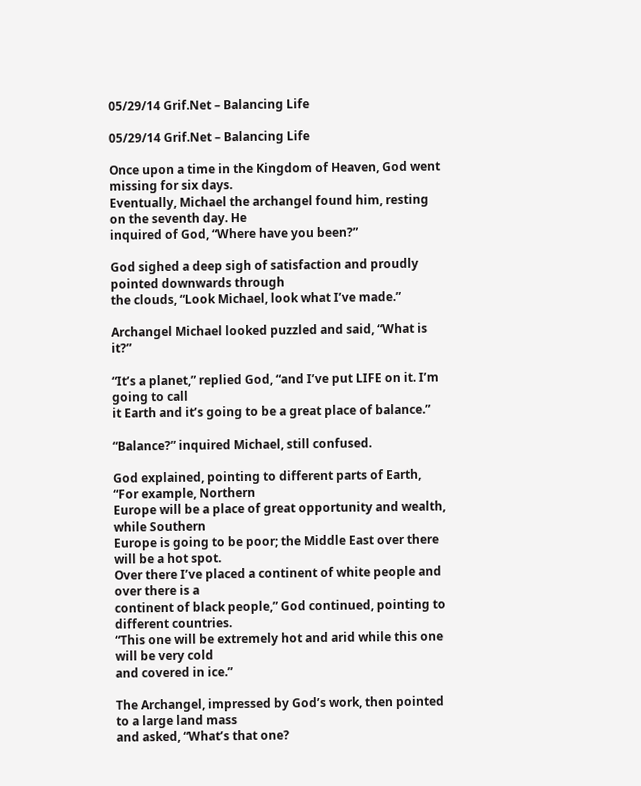05/29/14 Grif.Net – Balancing Life

05/29/14 Grif.Net – Balancing Life

Once upon a time in the Kingdom of Heaven, God went missing for six days.
Eventually, Michael the archangel found him, resting on the seventh day. He
inquired of God, “Where have you been?”

God sighed a deep sigh of satisfaction and proudly pointed downwards through
the clouds, “Look Michael, look what I’ve made.”

Archangel Michael looked puzzled and said, “What is it?”

“It’s a planet,” replied God, “and I’ve put LIFE on it. I’m going to call
it Earth and it’s going to be a great place of balance.”

“Balance?” inquired Michael, still confused.

God explained, pointing to different parts of Earth, “For example, Northern
Europe will be a place of great opportunity and wealth, while Southern
Europe is going to be poor; the Middle East over there will be a hot spot.
Over there I’ve placed a continent of white people and over there is a
continent of black people,” God continued, pointing to different countries.
“This one will be extremely hot and arid while this one will be very cold
and covered in ice.”

The Archangel, impressed by God’s work, then pointed to a large land mass
and asked, “What’s that one?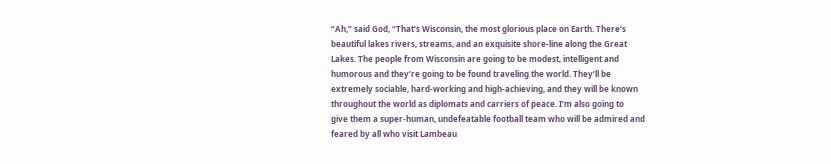“Ah,” said God, “That’s Wisconsin, the most glorious place on Earth. There’s
beautiful lakes rivers, streams, and an exquisite shore-line along the Great
Lakes. The people from Wisconsin are going to be modest, intelligent and
humorous and they’re going to be found traveling the world. They’ll be
extremely sociable, hard-working and high-achieving, and they will be known
throughout the world as diplomats and carriers of peace. I’m also going to
give them a super-human, undefeatable football team who will be admired and
feared by all who visit Lambeau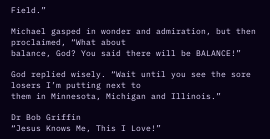Field.”

Michael gasped in wonder and admiration, but then proclaimed, “What about
balance, God? You said there will be BALANCE!”

God replied wisely. “Wait until you see the sore losers I’m putting next to
them in Minnesota, Michigan and Illinois.”

Dr Bob Griffin
“Jesus Knows Me, This I Love!”